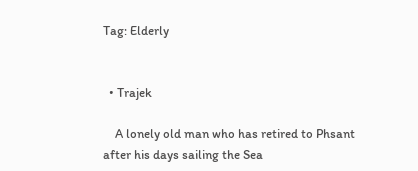Tag: Elderly


  • Trajek

    A lonely old man who has retired to Phsant after his days sailing the Sea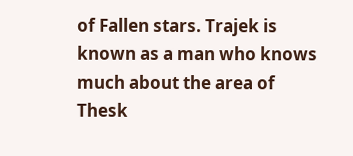of Fallen stars. Trajek is known as a man who knows much about the area of Thesk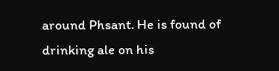around Phsant. He is found of drinking ale on his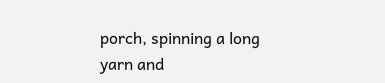porch, spinning a long yarn and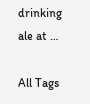drinking ale at …

All Tags